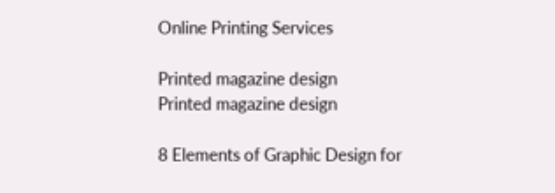Online Printing Services

Printed magazine design
Printed magazine design

8 Elements of Graphic Design for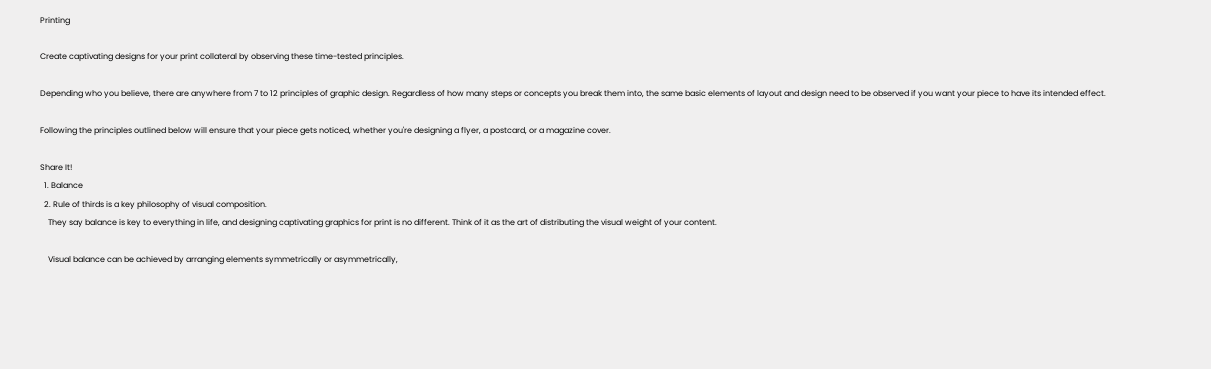Printing

Create captivating designs for your print collateral by observing these time-tested principles.

Depending who you believe, there are anywhere from 7 to 12 principles of graphic design. Regardless of how many steps or concepts you break them into, the same basic elements of layout and design need to be observed if you want your piece to have its intended effect.

Following the principles outlined below will ensure that your piece gets noticed, whether you're designing a flyer, a postcard, or a magazine cover.

Share It!
  1. Balance
  2. Rule of thirds is a key philosophy of visual composition.
    They say balance is key to everything in life, and designing captivating graphics for print is no different. Think of it as the art of distributing the visual weight of your content.

    Visual balance can be achieved by arranging elements symmetrically or asymmetrically,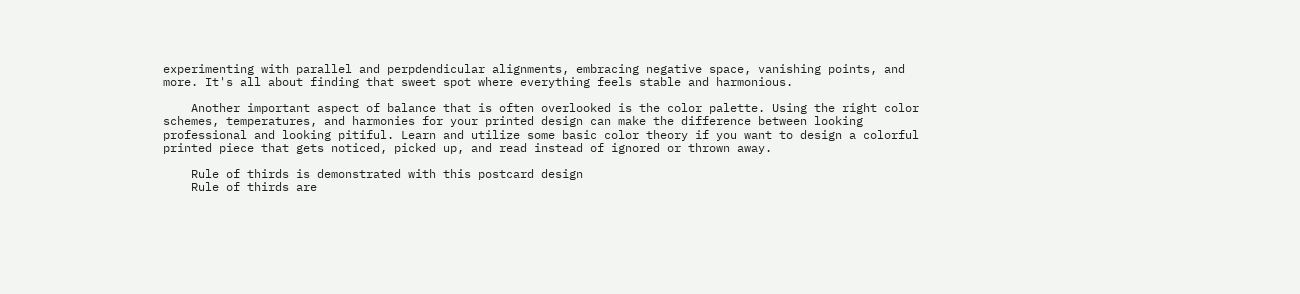experimenting with parallel and perpdendicular alignments, embracing negative space, vanishing points, and more. It's all about finding that sweet spot where everything feels stable and harmonious.

    Another important aspect of balance that is often overlooked is the color palette. Using the right color schemes, temperatures, and harmonies for your printed design can make the difference between looking professional and looking pitiful. Learn and utilize some basic color theory if you want to design a colorful printed piece that gets noticed, picked up, and read instead of ignored or thrown away.

    Rule of thirds is demonstrated with this postcard design
    Rule of thirds are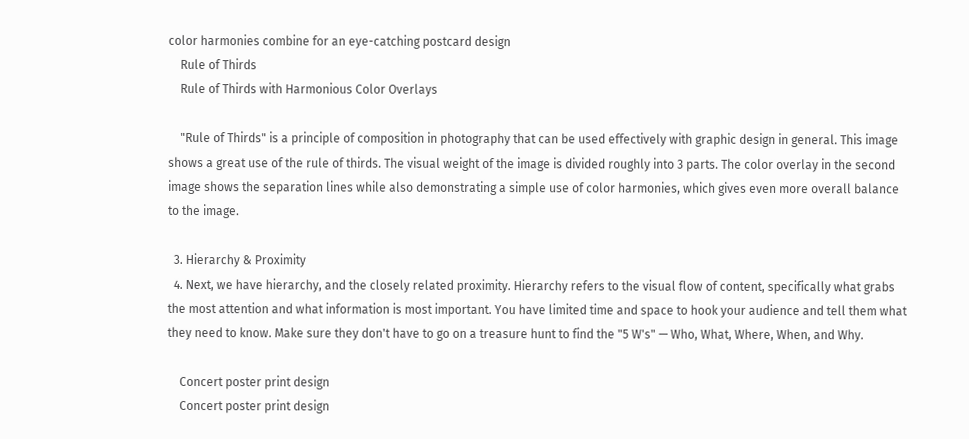color harmonies combine for an eye-catching postcard design
    Rule of Thirds
    Rule of Thirds with Harmonious Color Overlays

    "Rule of Thirds" is a principle of composition in photography that can be used effectively with graphic design in general. This image shows a great use of the rule of thirds. The visual weight of the image is divided roughly into 3 parts. The color overlay in the second image shows the separation lines while also demonstrating a simple use of color harmonies, which gives even more overall balance to the image.

  3. Hierarchy & Proximity
  4. Next, we have hierarchy, and the closely related proximity. Hierarchy refers to the visual flow of content, specifically what grabs the most attention and what information is most important. You have limited time and space to hook your audience and tell them what they need to know. Make sure they don't have to go on a treasure hunt to find the "5 W's" — Who, What, Where, When, and Why.

    Concert poster print design
    Concert poster print design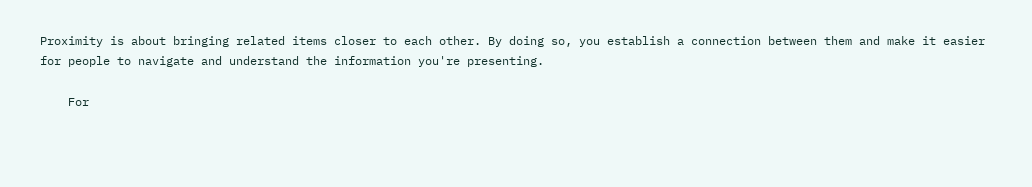Proximity is about bringing related items closer to each other. By doing so, you establish a connection between them and make it easier for people to navigate and understand the information you're presenting.

    For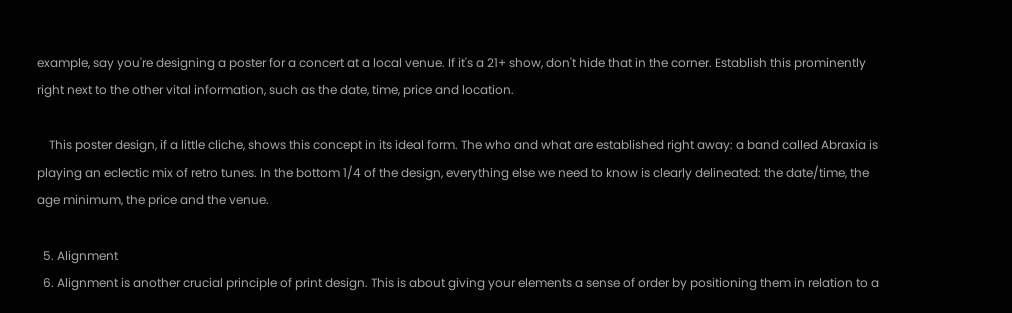example, say you're designing a poster for a concert at a local venue. If it's a 21+ show, don't hide that in the corner. Establish this prominently right next to the other vital information, such as the date, time, price and location.

    This poster design, if a little cliche, shows this concept in its ideal form. The who and what are established right away: a band called Abraxia is playing an eclectic mix of retro tunes. In the bottom 1/4 of the design, everything else we need to know is clearly delineated: the date/time, the age minimum, the price and the venue.

  5. Alignment
  6. Alignment is another crucial principle of print design. This is about giving your elements a sense of order by positioning them in relation to a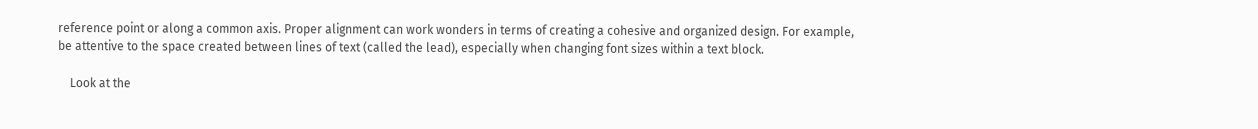reference point or along a common axis. Proper alignment can work wonders in terms of creating a cohesive and organized design. For example, be attentive to the space created between lines of text (called the lead), especially when changing font sizes within a text block.

    Look at the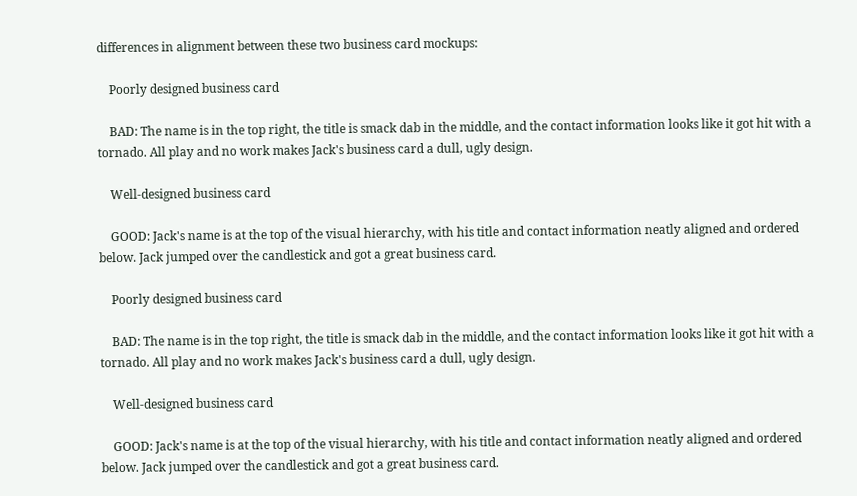differences in alignment between these two business card mockups:

    Poorly designed business card

    BAD: The name is in the top right, the title is smack dab in the middle, and the contact information looks like it got hit with a tornado. All play and no work makes Jack's business card a dull, ugly design.

    Well-designed business card

    GOOD: Jack's name is at the top of the visual hierarchy, with his title and contact information neatly aligned and ordered below. Jack jumped over the candlestick and got a great business card.

    Poorly designed business card

    BAD: The name is in the top right, the title is smack dab in the middle, and the contact information looks like it got hit with a tornado. All play and no work makes Jack's business card a dull, ugly design.

    Well-designed business card

    GOOD: Jack's name is at the top of the visual hierarchy, with his title and contact information neatly aligned and ordered below. Jack jumped over the candlestick and got a great business card.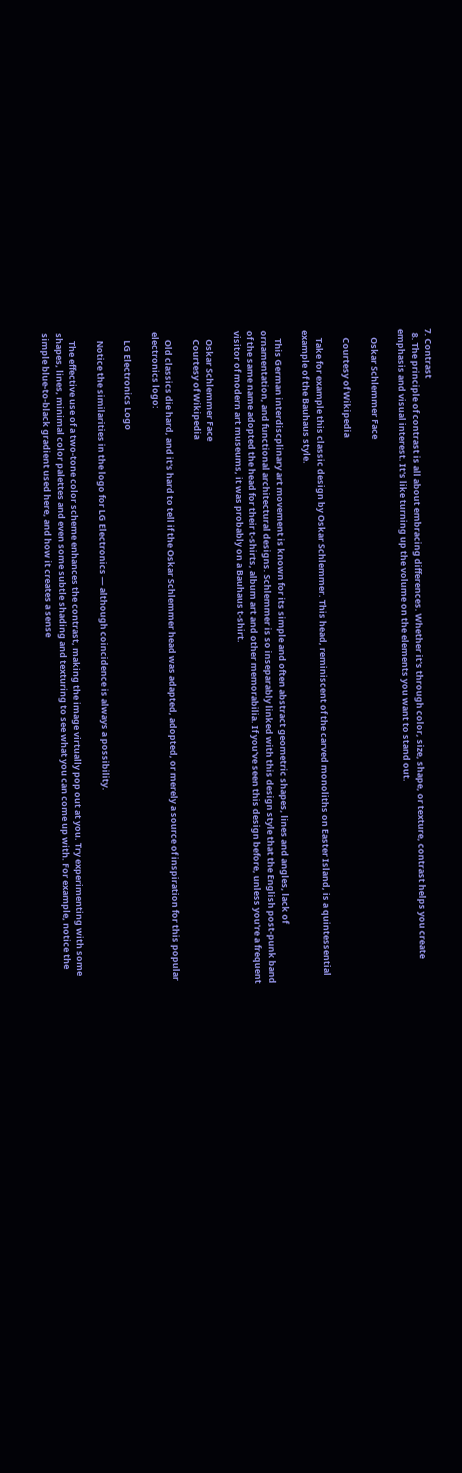7. Contrast
  8. The principle of contrast is all about embracing differences. Whether it's through color, size, shape, or texture, contrast helps you create emphasis and visual interest. It's like turning up the volume on the elements you want to stand out.

    Oskar Schlemmer Face

    Courtesy of Wikipedia

    Take for example this classic design by Oskar Schlemmer. This head, reminiscent of the carved monoliths on Easter Island, is a quintessential example of the Bauhaus style.

    This German interdiscplinary art movement is known for its simple and often abstract geometric shapes, lines and angles, lack of ornamentation, and functional architectural designs. Schlemmer is so inseparably linked with this design style that the English post-punk band of the same name adopted the head for their t-shirts, album art and other memorabilia. If you've seen this design before, unless you're a frequent visitor of modern art museums, it was probably on a Bauhaus t-shirt.

    Oskar Schlemmer Face
    Courtesy of Wikipedia

    Old classics die hard, and it's hard to tell if the Oskar Schlemmer head was adapted, adopted, or merely a source of inspiration for this popular electronics logo:

    LG Electronics Logo

    Notice the similarities in the logo for LG Electronics — although coincidence is always a possibility.

    The effective use of a two-tone color scheme enhances the contrast, making the image virtually pop out at you. Try experimenting with some shapes, lines, minimal color palettes and even some subtle shading and texturing to see what you can come up with. For example, notice the simple blue-to-black gradient used here, and how it creates a sense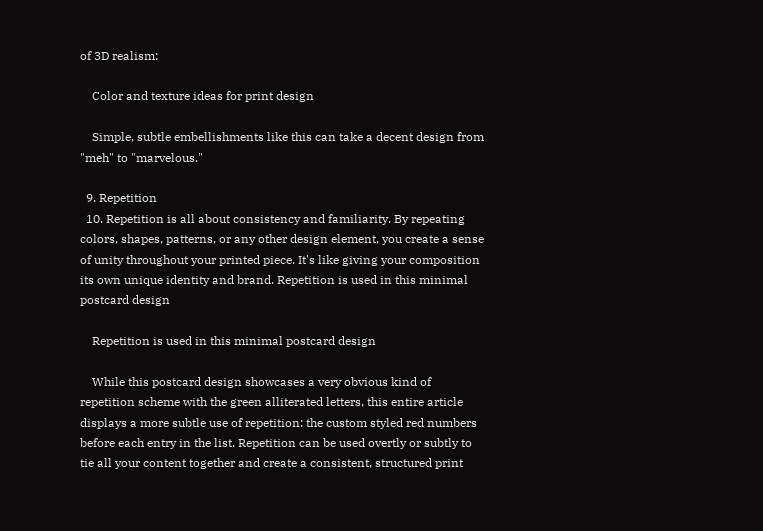of 3D realism:

    Color and texture ideas for print design

    Simple, subtle embellishments like this can take a decent design from "meh" to "marvelous."

  9. Repetition
  10. Repetition is all about consistency and familiarity. By repeating colors, shapes, patterns, or any other design element, you create a sense of unity throughout your printed piece. It's like giving your composition its own unique identity and brand. Repetition is used in this minimal postcard design

    Repetition is used in this minimal postcard design

    While this postcard design showcases a very obvious kind of repetition scheme with the green alliterated letters, this entire article displays a more subtle use of repetition: the custom styled red numbers before each entry in the list. Repetition can be used overtly or subtly to tie all your content together and create a consistent, structured print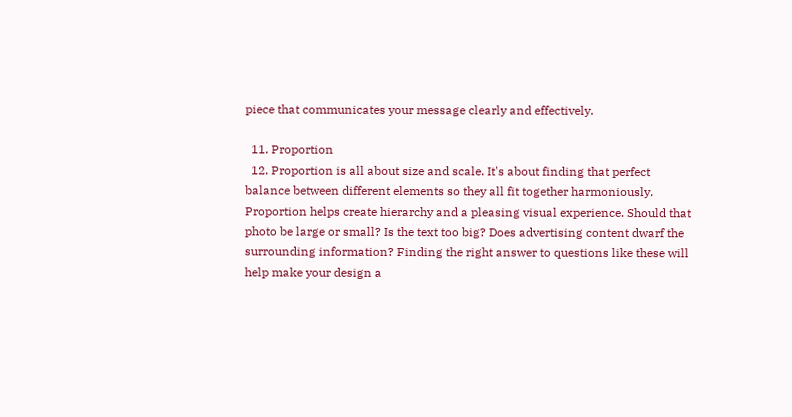piece that communicates your message clearly and effectively.

  11. Proportion
  12. Proportion is all about size and scale. It's about finding that perfect balance between different elements so they all fit together harmoniously. Proportion helps create hierarchy and a pleasing visual experience. Should that photo be large or small? Is the text too big? Does advertising content dwarf the surrounding information? Finding the right answer to questions like these will help make your design a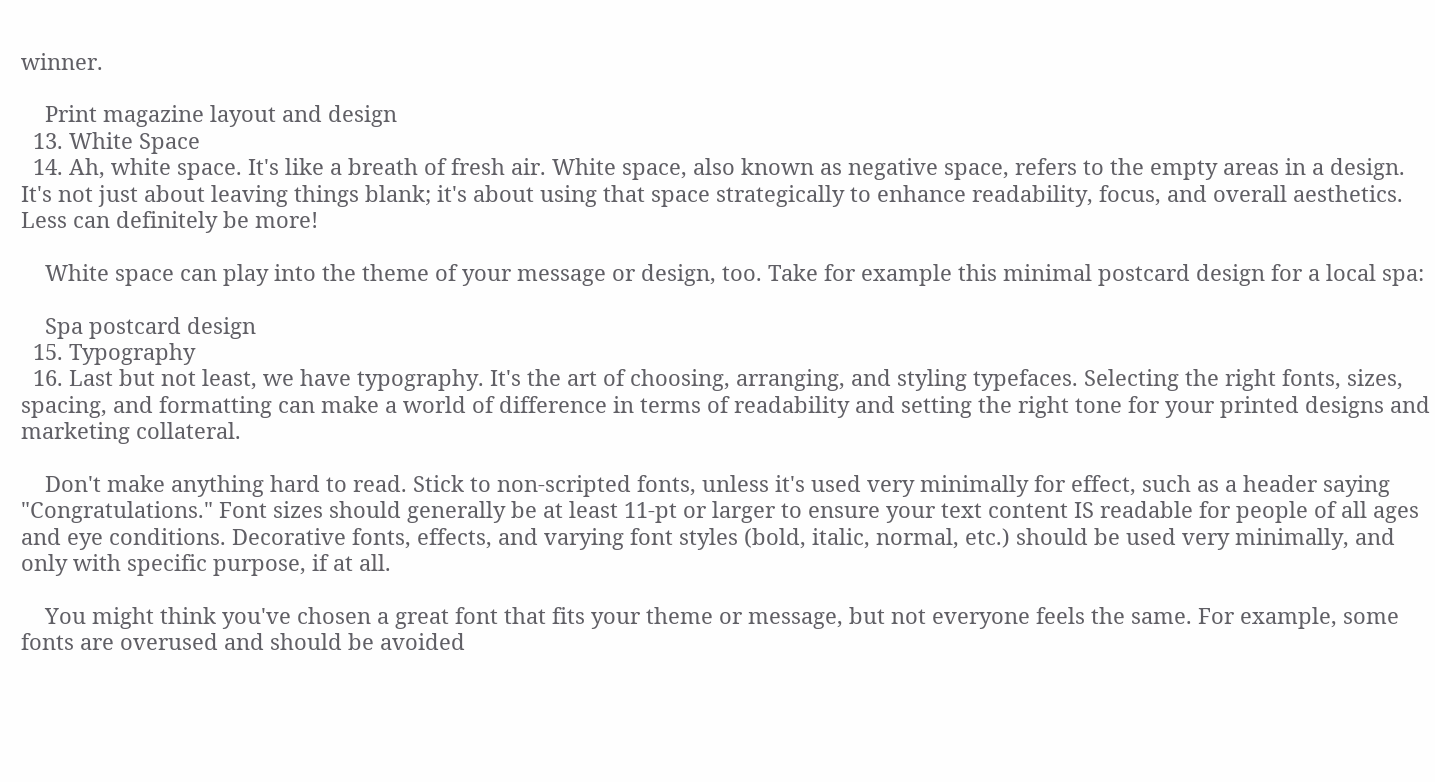winner.

    Print magazine layout and design
  13. White Space
  14. Ah, white space. It's like a breath of fresh air. White space, also known as negative space, refers to the empty areas in a design. It's not just about leaving things blank; it's about using that space strategically to enhance readability, focus, and overall aesthetics. Less can definitely be more!

    White space can play into the theme of your message or design, too. Take for example this minimal postcard design for a local spa:

    Spa postcard design
  15. Typography
  16. Last but not least, we have typography. It's the art of choosing, arranging, and styling typefaces. Selecting the right fonts, sizes, spacing, and formatting can make a world of difference in terms of readability and setting the right tone for your printed designs and marketing collateral.

    Don't make anything hard to read. Stick to non-scripted fonts, unless it's used very minimally for effect, such as a header saying "Congratulations." Font sizes should generally be at least 11-pt or larger to ensure your text content IS readable for people of all ages and eye conditions. Decorative fonts, effects, and varying font styles (bold, italic, normal, etc.) should be used very minimally, and only with specific purpose, if at all.

    You might think you've chosen a great font that fits your theme or message, but not everyone feels the same. For example, some fonts are overused and should be avoided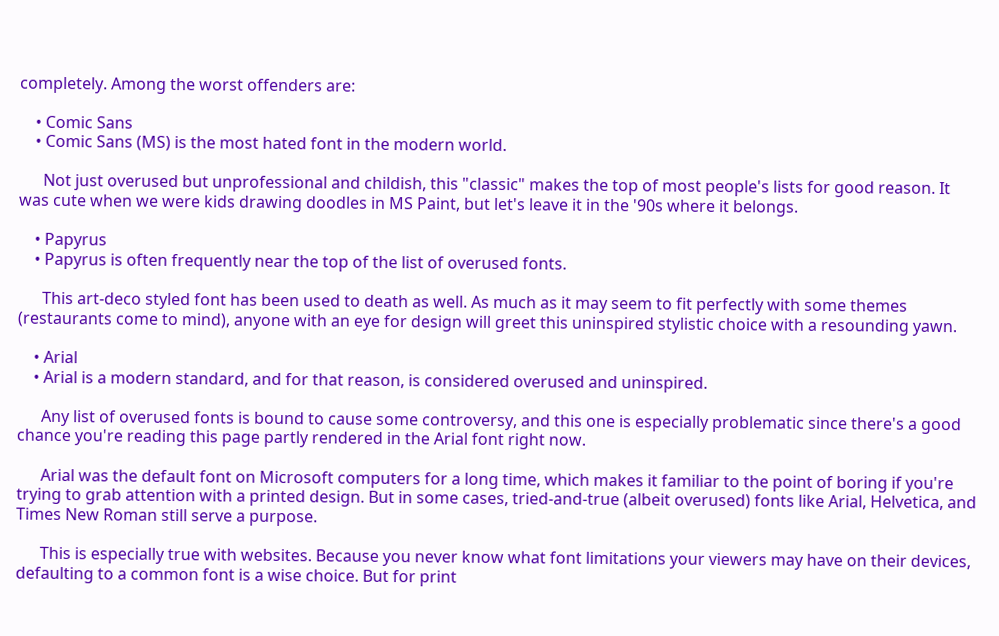completely. Among the worst offenders are:

    • Comic Sans
    • Comic Sans (MS) is the most hated font in the modern world.

      Not just overused but unprofessional and childish, this "classic" makes the top of most people's lists for good reason. It was cute when we were kids drawing doodles in MS Paint, but let's leave it in the '90s where it belongs.

    • Papyrus
    • Papyrus is often frequently near the top of the list of overused fonts.

      This art-deco styled font has been used to death as well. As much as it may seem to fit perfectly with some themes (restaurants come to mind), anyone with an eye for design will greet this uninspired stylistic choice with a resounding yawn.

    • Arial
    • Arial is a modern standard, and for that reason, is considered overused and uninspired.

      Any list of overused fonts is bound to cause some controversy, and this one is especially problematic since there's a good chance you're reading this page partly rendered in the Arial font right now.

      Arial was the default font on Microsoft computers for a long time, which makes it familiar to the point of boring if you're trying to grab attention with a printed design. But in some cases, tried-and-true (albeit overused) fonts like Arial, Helvetica, and Times New Roman still serve a purpose.

      This is especially true with websites. Because you never know what font limitations your viewers may have on their devices, defaulting to a common font is a wise choice. But for print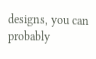designs, you can probably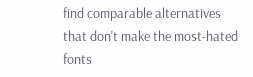find comparable alternatives that don't make the most-hated fonts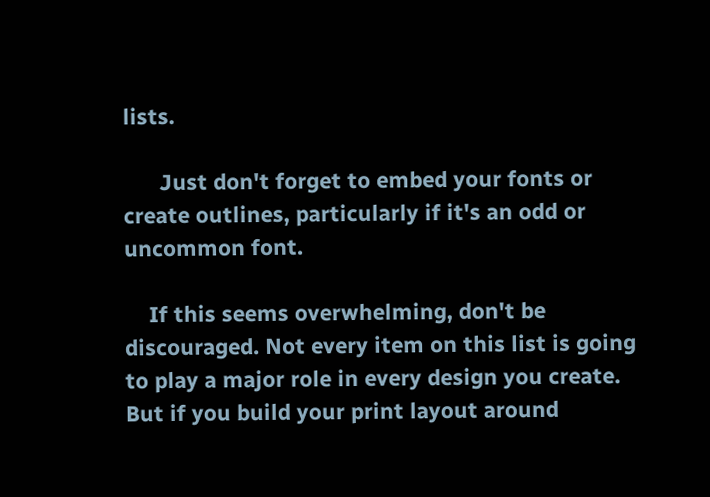lists.

      Just don't forget to embed your fonts or create outlines, particularly if it's an odd or uncommon font.

    If this seems overwhelming, don't be discouraged. Not every item on this list is going to play a major role in every design you create. But if you build your print layout around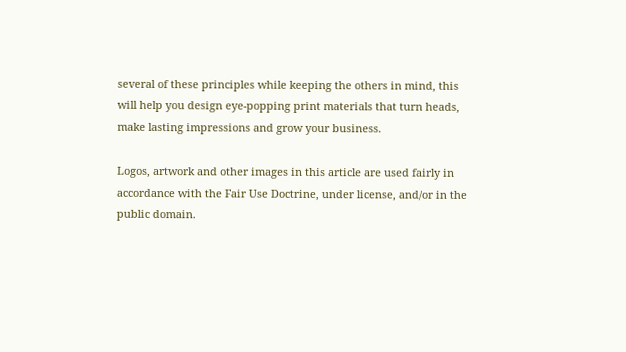several of these principles while keeping the others in mind, this will help you design eye-popping print materials that turn heads, make lasting impressions and grow your business.

Logos, artwork and other images in this article are used fairly in accordance with the Fair Use Doctrine, under license, and/or in the public domain.